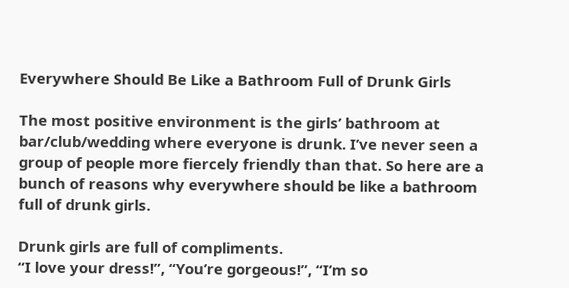Everywhere Should Be Like a Bathroom Full of Drunk Girls

The most positive environment is the girls’ bathroom at bar/club/wedding where everyone is drunk. I’ve never seen a group of people more fiercely friendly than that. So here are a bunch of reasons why everywhere should be like a bathroom full of drunk girls.

Drunk girls are full of compliments.
“I love your dress!”, “You’re gorgeous!”, “I’m so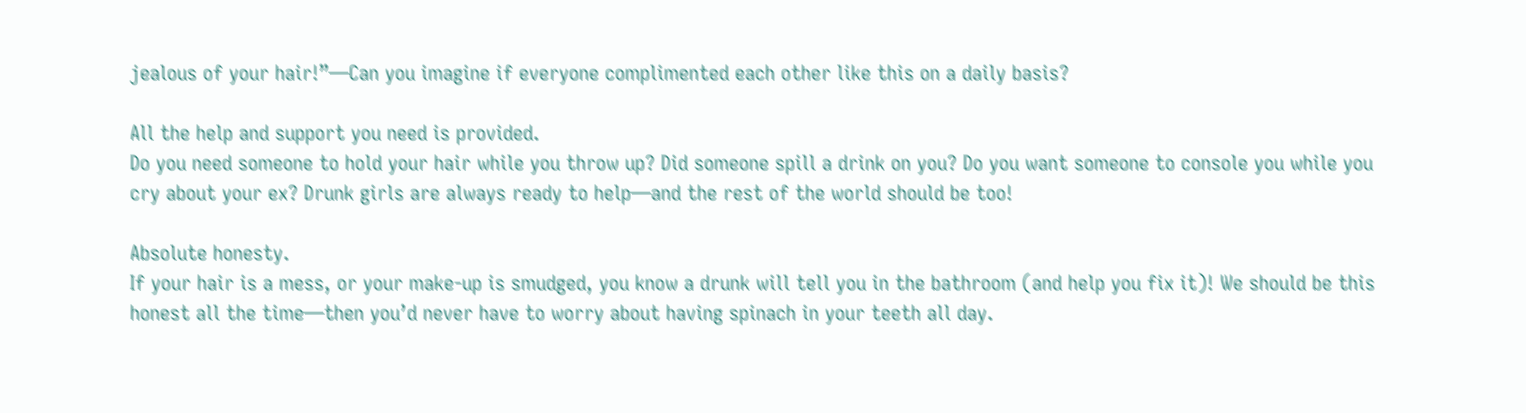jealous of your hair!”—Can you imagine if everyone complimented each other like this on a daily basis?

All the help and support you need is provided.
Do you need someone to hold your hair while you throw up? Did someone spill a drink on you? Do you want someone to console you while you cry about your ex? Drunk girls are always ready to help—and the rest of the world should be too!

Absolute honesty.
If your hair is a mess, or your make-up is smudged, you know a drunk will tell you in the bathroom (and help you fix it)! We should be this honest all the time—then you’d never have to worry about having spinach in your teeth all day.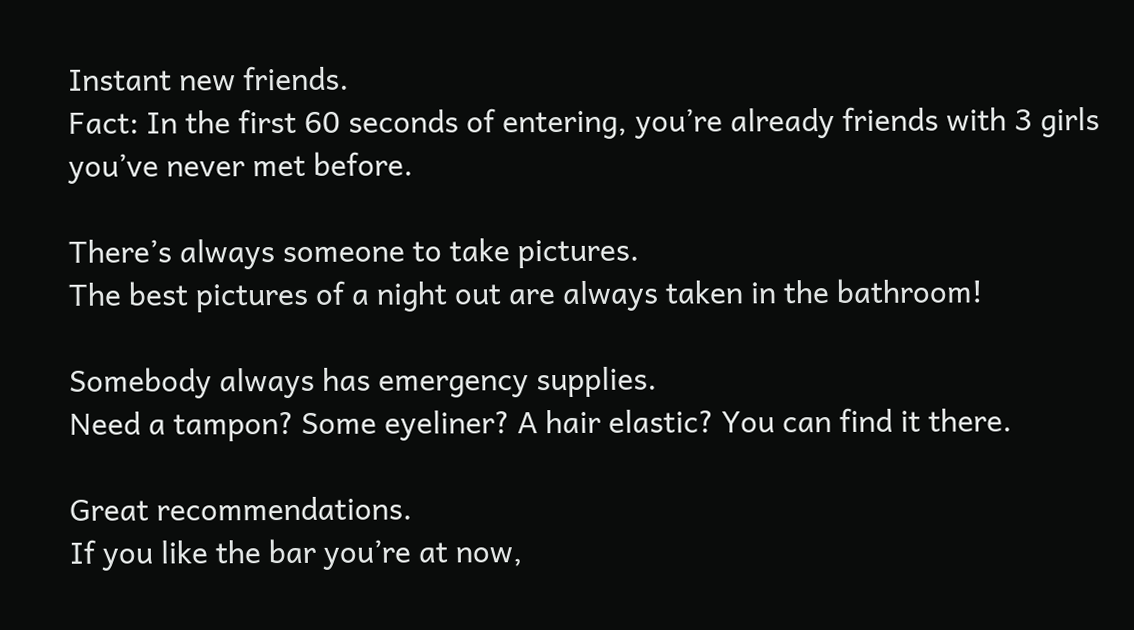Instant new friends.
Fact: In the first 60 seconds of entering, you’re already friends with 3 girls you’ve never met before.

There’s always someone to take pictures.
The best pictures of a night out are always taken in the bathroom!

Somebody always has emergency supplies.
Need a tampon? Some eyeliner? A hair elastic? You can find it there.

Great recommendations.
If you like the bar you’re at now,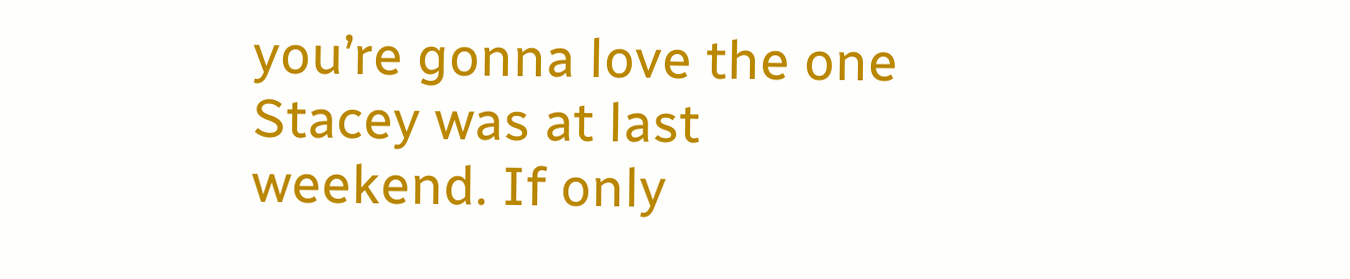you’re gonna love the one Stacey was at last weekend. If only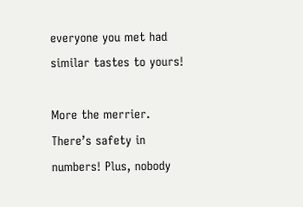everyone you met had similar tastes to yours!

More the merrier.
There’s safety in numbers! Plus, nobody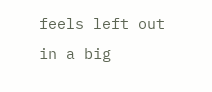feels left out in a big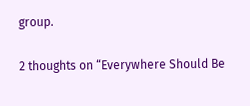group.

2 thoughts on “Everywhere Should Be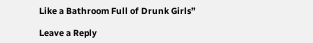Like a Bathroom Full of Drunk Girls”

Leave a Reply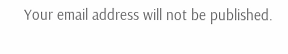Your email address will not be published.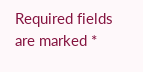Required fields are marked *